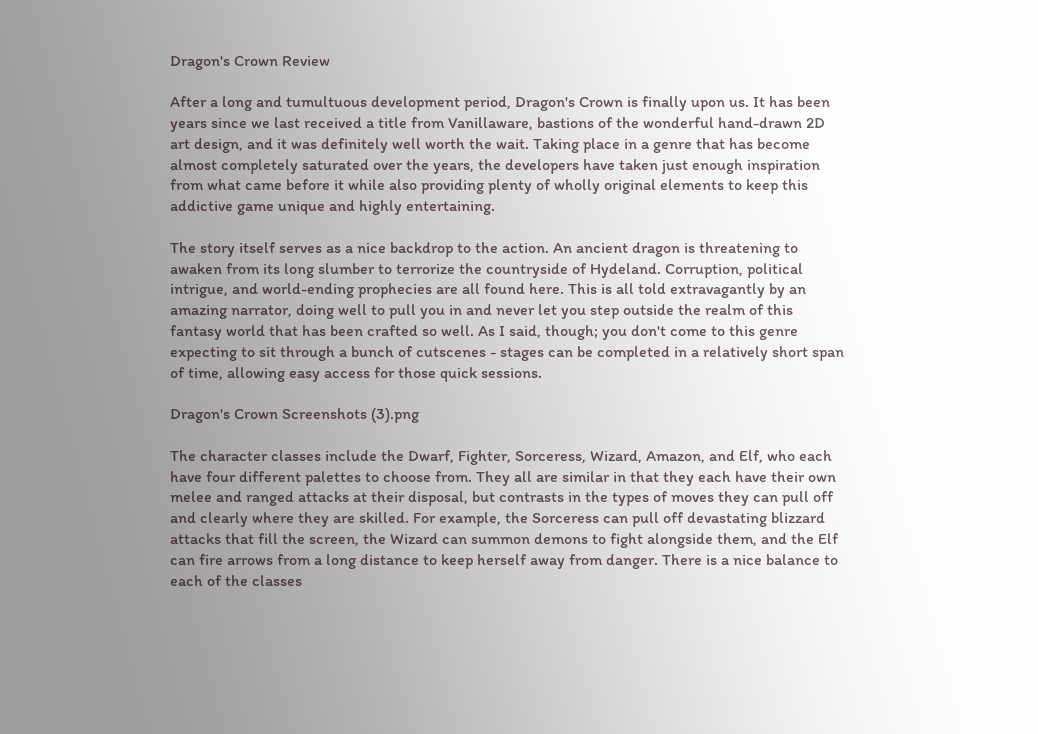Dragon's Crown Review

After a long and tumultuous development period, Dragon's Crown is finally upon us. It has been years since we last received a title from Vanillaware, bastions of the wonderful hand-drawn 2D art design, and it was definitely well worth the wait. Taking place in a genre that has become almost completely saturated over the years, the developers have taken just enough inspiration from what came before it while also providing plenty of wholly original elements to keep this addictive game unique and highly entertaining.

The story itself serves as a nice backdrop to the action. An ancient dragon is threatening to awaken from its long slumber to terrorize the countryside of Hydeland. Corruption, political intrigue, and world-ending prophecies are all found here. This is all told extravagantly by an amazing narrator, doing well to pull you in and never let you step outside the realm of this fantasy world that has been crafted so well. As I said, though; you don't come to this genre expecting to sit through a bunch of cutscenes - stages can be completed in a relatively short span of time, allowing easy access for those quick sessions.

Dragon's Crown Screenshots (3).png

The character classes include the Dwarf, Fighter, Sorceress, Wizard, Amazon, and Elf, who each have four different palettes to choose from. They all are similar in that they each have their own melee and ranged attacks at their disposal, but contrasts in the types of moves they can pull off and clearly where they are skilled. For example, the Sorceress can pull off devastating blizzard attacks that fill the screen, the Wizard can summon demons to fight alongside them, and the Elf can fire arrows from a long distance to keep herself away from danger. There is a nice balance to each of the classes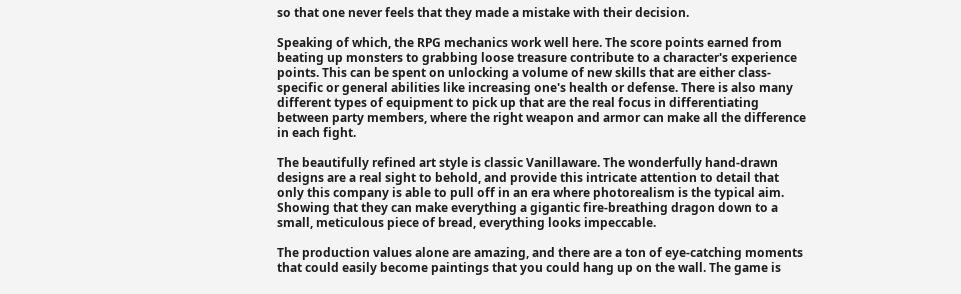so that one never feels that they made a mistake with their decision.

Speaking of which, the RPG mechanics work well here. The score points earned from beating up monsters to grabbing loose treasure contribute to a character's experience points. This can be spent on unlocking a volume of new skills that are either class-specific or general abilities like increasing one's health or defense. There is also many different types of equipment to pick up that are the real focus in differentiating between party members, where the right weapon and armor can make all the difference in each fight.

The beautifully refined art style is classic Vanillaware. The wonderfully hand-drawn designs are a real sight to behold, and provide this intricate attention to detail that only this company is able to pull off in an era where photorealism is the typical aim. Showing that they can make everything a gigantic fire-breathing dragon down to a small, meticulous piece of bread, everything looks impeccable.

The production values alone are amazing, and there are a ton of eye-catching moments that could easily become paintings that you could hang up on the wall. The game is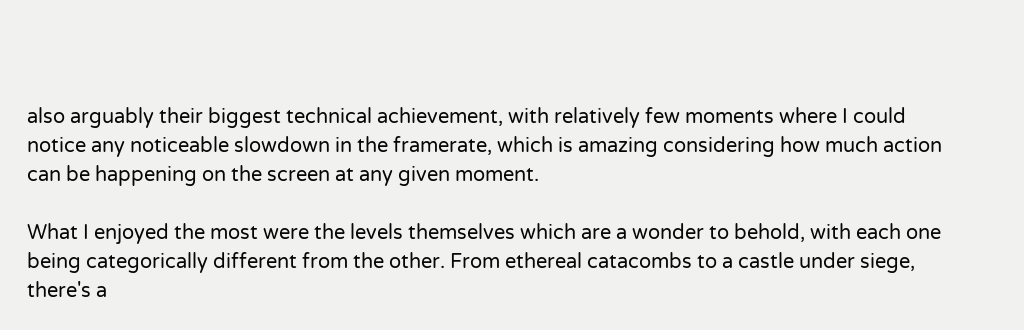also arguably their biggest technical achievement, with relatively few moments where I could notice any noticeable slowdown in the framerate, which is amazing considering how much action can be happening on the screen at any given moment.

What I enjoyed the most were the levels themselves which are a wonder to behold, with each one being categorically different from the other. From ethereal catacombs to a castle under siege, there's a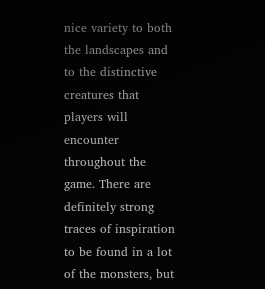nice variety to both the landscapes and to the distinctive creatures that players will encounter throughout the game. There are definitely strong traces of inspiration to be found in a lot of the monsters, but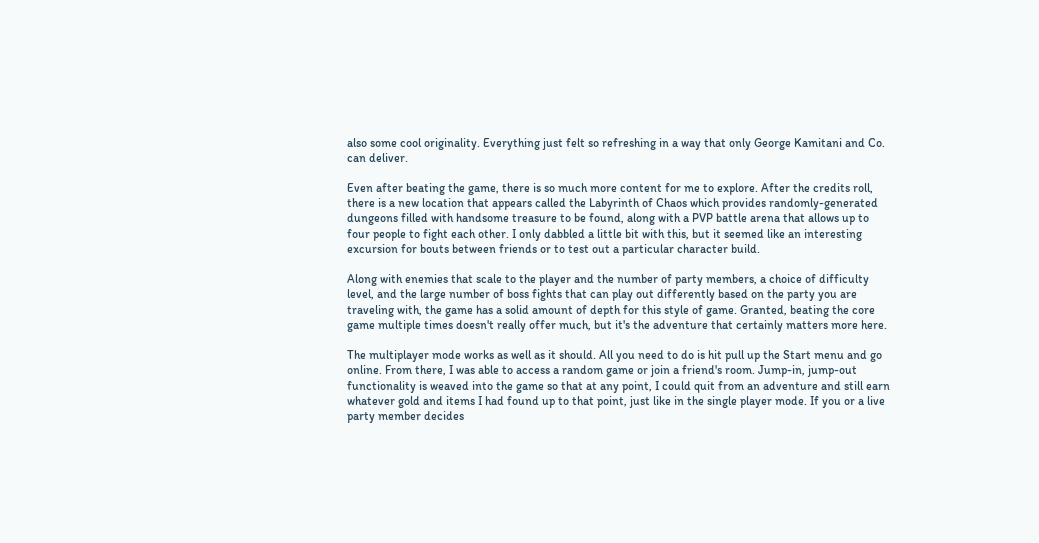also some cool originality. Everything just felt so refreshing in a way that only George Kamitani and Co. can deliver.

Even after beating the game, there is so much more content for me to explore. After the credits roll, there is a new location that appears called the Labyrinth of Chaos which provides randomly-generated dungeons filled with handsome treasure to be found, along with a PVP battle arena that allows up to four people to fight each other. I only dabbled a little bit with this, but it seemed like an interesting excursion for bouts between friends or to test out a particular character build.

Along with enemies that scale to the player and the number of party members, a choice of difficulty level, and the large number of boss fights that can play out differently based on the party you are traveling with, the game has a solid amount of depth for this style of game. Granted, beating the core game multiple times doesn't really offer much, but it's the adventure that certainly matters more here.

The multiplayer mode works as well as it should. All you need to do is hit pull up the Start menu and go online. From there, I was able to access a random game or join a friend's room. Jump-in, jump-out functionality is weaved into the game so that at any point, I could quit from an adventure and still earn whatever gold and items I had found up to that point, just like in the single player mode. If you or a live party member decides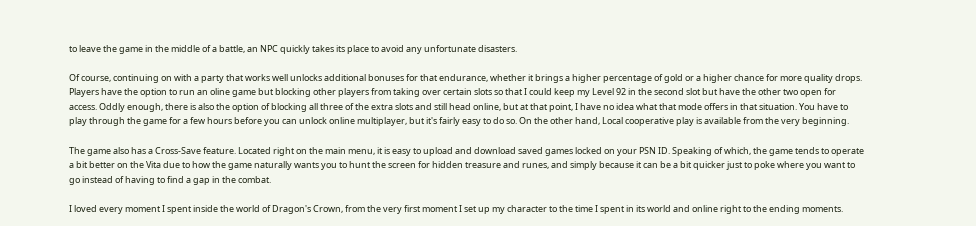to leave the game in the middle of a battle, an NPC quickly takes its place to avoid any unfortunate disasters.

Of course, continuing on with a party that works well unlocks additional bonuses for that endurance, whether it brings a higher percentage of gold or a higher chance for more quality drops. Players have the option to run an oline game but blocking other players from taking over certain slots so that I could keep my Level 92 in the second slot but have the other two open for access. Oddly enough, there is also the option of blocking all three of the extra slots and still head online, but at that point, I have no idea what that mode offers in that situation. You have to play through the game for a few hours before you can unlock online multiplayer, but it's fairly easy to do so. On the other hand, Local cooperative play is available from the very beginning.

The game also has a Cross-Save feature. Located right on the main menu, it is easy to upload and download saved games locked on your PSN ID. Speaking of which, the game tends to operate a bit better on the Vita due to how the game naturally wants you to hunt the screen for hidden treasure and runes, and simply because it can be a bit quicker just to poke where you want to go instead of having to find a gap in the combat.

I loved every moment I spent inside the world of Dragon's Crown, from the very first moment I set up my character to the time I spent in its world and online right to the ending moments.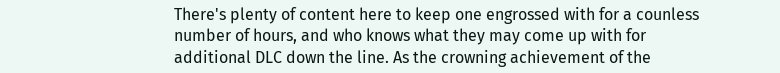There's plenty of content here to keep one engrossed with for a counless number of hours, and who knows what they may come up with for additional DLC down the line. As the crowning achievement of the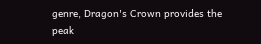genre, Dragon's Crown provides the peak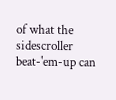of what the sidescroller beat-'em-up can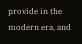provide in the modern era, and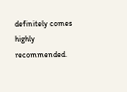definitely comes highly recommended.